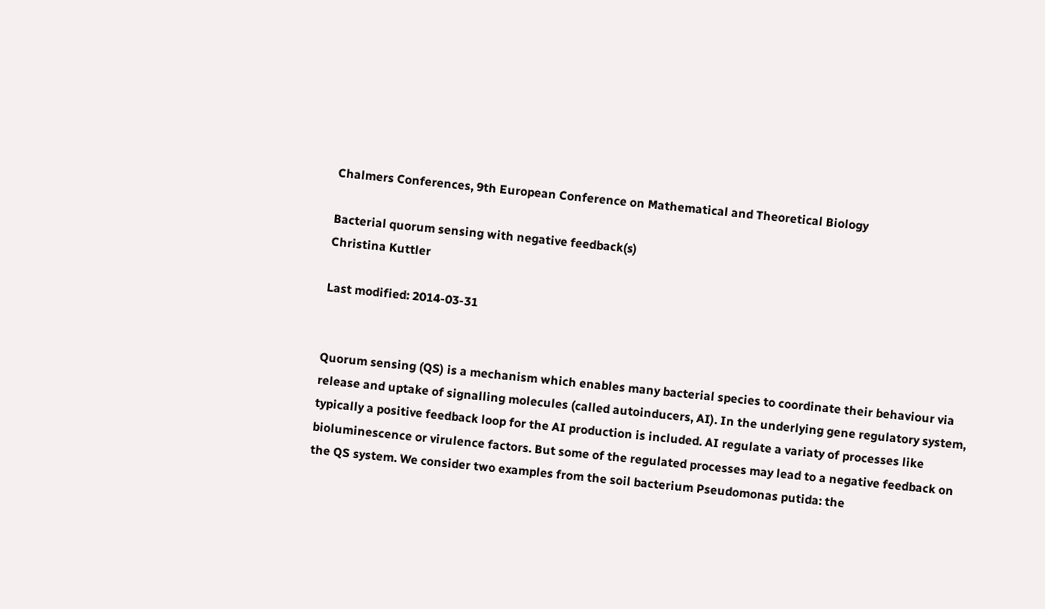Chalmers Conferences, 9th European Conference on Mathematical and Theoretical Biology

Bacterial quorum sensing with negative feedback(s)
Christina Kuttler

Last modified: 2014-03-31


Quorum sensing (QS) is a mechanism which enables many bacterial species to coordinate their behaviour via release and uptake of signalling molecules (called autoinducers, AI). In the underlying gene regulatory system, typically a positive feedback loop for the AI production is included. AI regulate a variaty of processes like bioluminescence or virulence factors. But some of the regulated processes may lead to a negative feedback on the QS system. We consider two examples from the soil bacterium Pseudomonas putida: the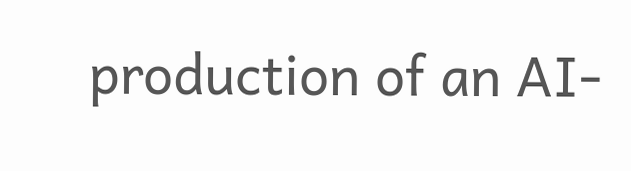production of an AI-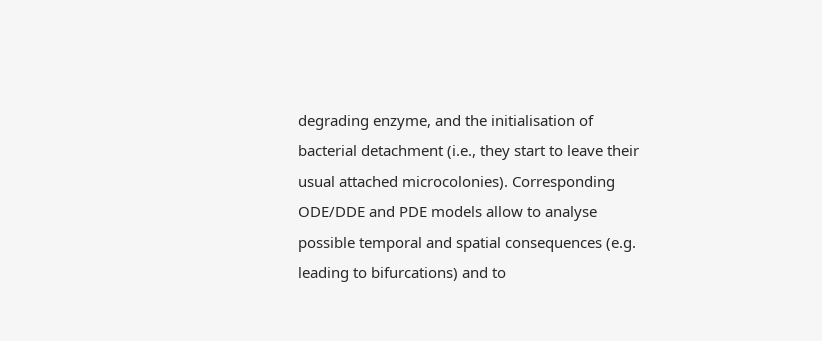degrading enzyme, and the initialisation of bacterial detachment (i.e., they start to leave their usual attached microcolonies). Corresponding ODE/DDE and PDE models allow to analyse possible temporal and spatial consequences (e.g. leading to bifurcations) and to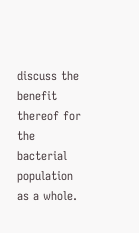discuss the benefit thereof for the bacterial population as a whole.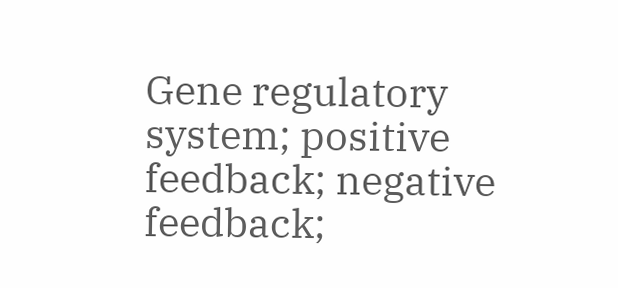Gene regulatory system; positive feedback; negative feedback;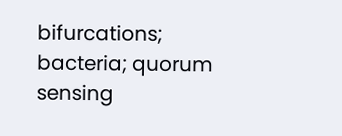bifurcations; bacteria; quorum sensing